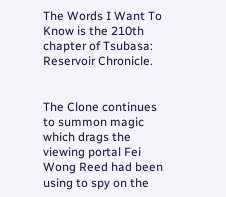The Words I Want To Know is the 210th chapter of Tsubasa: Reservoir Chronicle.


The Clone continues to summon magic which drags the viewing portal Fei Wong Reed had been using to spy on the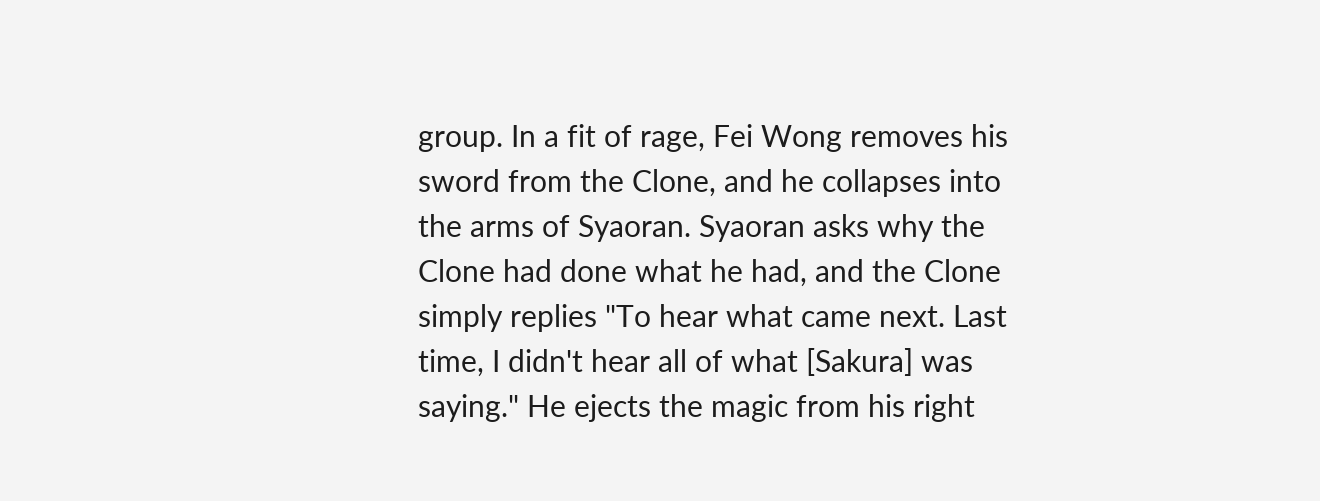group. In a fit of rage, Fei Wong removes his sword from the Clone, and he collapses into the arms of Syaoran. Syaoran asks why the Clone had done what he had, and the Clone simply replies "To hear what came next. Last time, I didn't hear all of what [Sakura] was saying." He ejects the magic from his right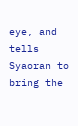eye, and tells Syaoran to bring the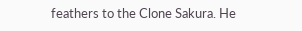feathers to the Clone Sakura. He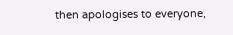then apologises to everyone,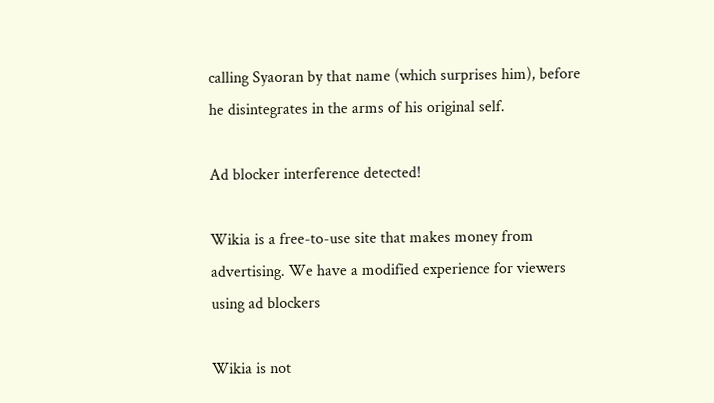calling Syaoran by that name (which surprises him), before he disintegrates in the arms of his original self.

Ad blocker interference detected!

Wikia is a free-to-use site that makes money from advertising. We have a modified experience for viewers using ad blockers

Wikia is not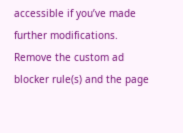accessible if you’ve made further modifications. Remove the custom ad blocker rule(s) and the page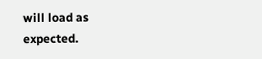will load as expected.